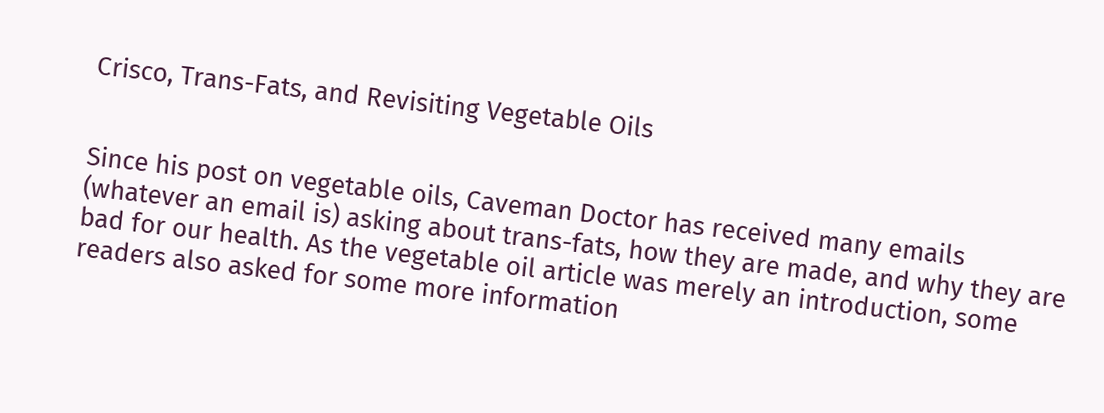Crisco, Trans-Fats, and Revisiting Vegetable Oils


Since his post on vegetable oils, Caveman Doctor has received many emails (whatever an email is) asking about trans-fats, how they are made, and why they are bad for our health. As the vegetable oil article was merely an introduction, some readers also asked for some more information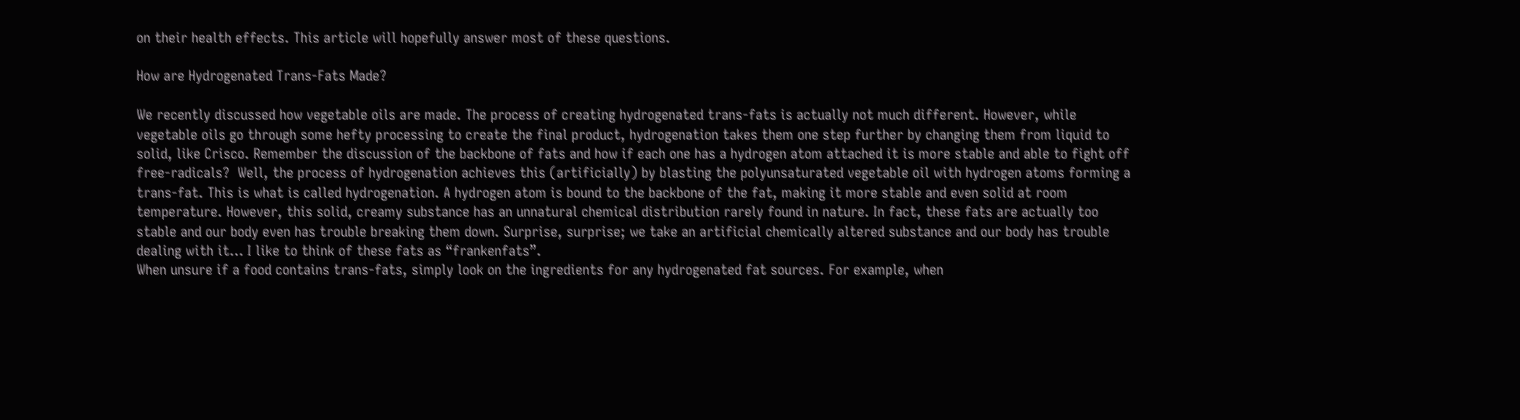on their health effects. This article will hopefully answer most of these questions.

How are Hydrogenated Trans-Fats Made?

We recently discussed how vegetable oils are made. The process of creating hydrogenated trans-fats is actually not much different. However, while vegetable oils go through some hefty processing to create the final product, hydrogenation takes them one step further by changing them from liquid to solid, like Crisco. Remember the discussion of the backbone of fats and how if each one has a hydrogen atom attached it is more stable and able to fight off free-radicals?  Well, the process of hydrogenation achieves this (artificially) by blasting the polyunsaturated vegetable oil with hydrogen atoms forming a trans-fat. This is what is called hydrogenation. A hydrogen atom is bound to the backbone of the fat, making it more stable and even solid at room temperature. However, this solid, creamy substance has an unnatural chemical distribution rarely found in nature. In fact, these fats are actually too stable and our body even has trouble breaking them down. Surprise, surprise; we take an artificial chemically altered substance and our body has trouble dealing with it… I like to think of these fats as “frankenfats”.
When unsure if a food contains trans-fats, simply look on the ingredients for any hydrogenated fat sources. For example, when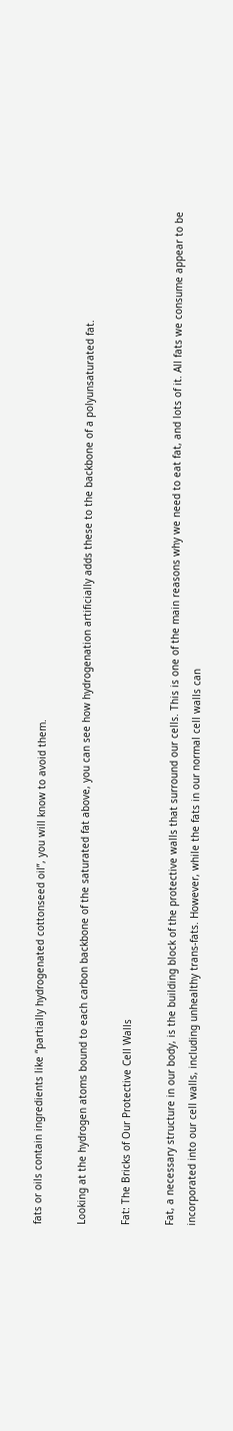fats or oils contain ingredients like “partially hydrogenated cottonseed oil”, you will know to avoid them.

Looking at the hydrogen atoms bound to each carbon backbone of the saturated fat above, you can see how hydrogenation artificially adds these to the backbone of a polyunsaturated fat.

Fat: The Bricks of Our Protective Cell Walls

Fat, a necessary structure in our body, is the building block of the protective walls that surround our cells. This is one of the main reasons why we need to eat fat, and lots of it. All fats we consume appear to be incorporated into our cell walls, including unhealthy trans-fats. However, while the fats in our normal cell walls can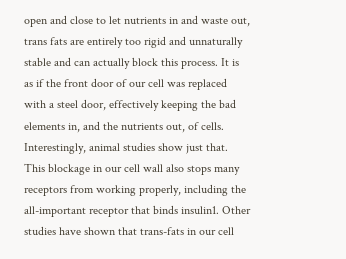open and close to let nutrients in and waste out, trans fats are entirely too rigid and unnaturally stable and can actually block this process. It is as if the front door of our cell was replaced with a steel door, effectively keeping the bad elements in, and the nutrients out, of cells. Interestingly, animal studies show just that. This blockage in our cell wall also stops many receptors from working properly, including the all-important receptor that binds insulin1. Other studies have shown that trans-fats in our cell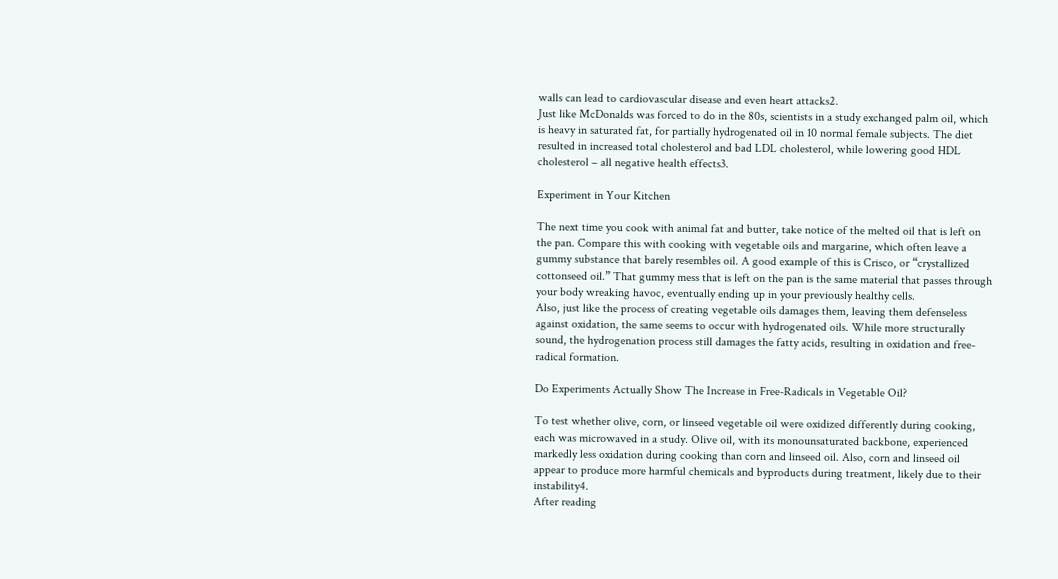walls can lead to cardiovascular disease and even heart attacks2.
Just like McDonalds was forced to do in the 80s, scientists in a study exchanged palm oil, which is heavy in saturated fat, for partially hydrogenated oil in 10 normal female subjects. The diet resulted in increased total cholesterol and bad LDL cholesterol, while lowering good HDL cholesterol – all negative health effects3.

Experiment in Your Kitchen

The next time you cook with animal fat and butter, take notice of the melted oil that is left on the pan. Compare this with cooking with vegetable oils and margarine, which often leave a gummy substance that barely resembles oil. A good example of this is Crisco, or “crystallized cottonseed oil.” That gummy mess that is left on the pan is the same material that passes through your body wreaking havoc, eventually ending up in your previously healthy cells.
Also, just like the process of creating vegetable oils damages them, leaving them defenseless against oxidation, the same seems to occur with hydrogenated oils. While more structurally sound, the hydrogenation process still damages the fatty acids, resulting in oxidation and free-radical formation.

Do Experiments Actually Show The Increase in Free-Radicals in Vegetable Oil?

To test whether olive, corn, or linseed vegetable oil were oxidized differently during cooking, each was microwaved in a study. Olive oil, with its monounsaturated backbone, experienced markedly less oxidation during cooking than corn and linseed oil. Also, corn and linseed oil appear to produce more harmful chemicals and byproducts during treatment, likely due to their instability4.
After reading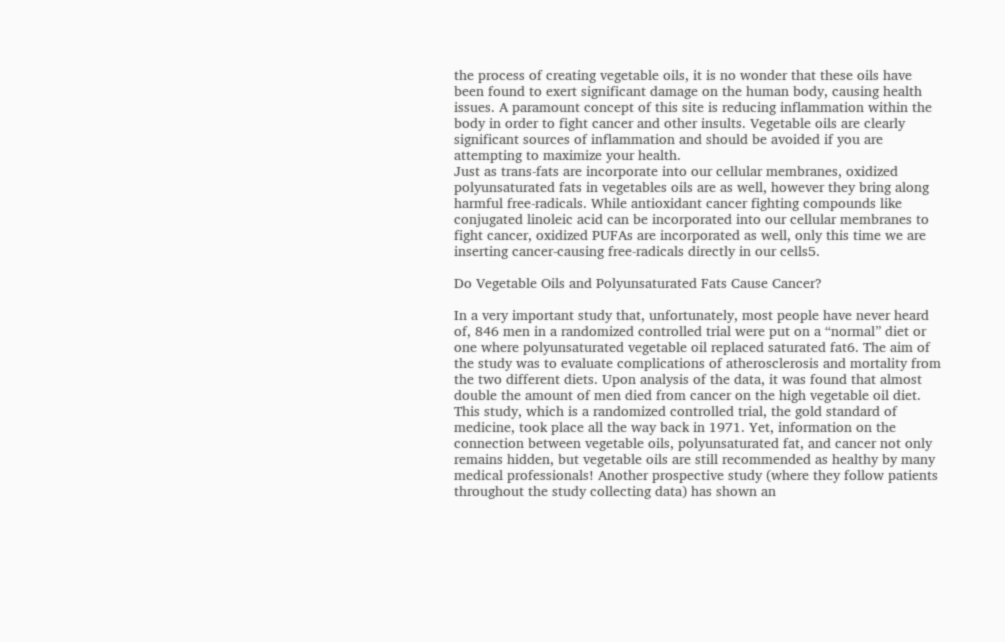the process of creating vegetable oils, it is no wonder that these oils have been found to exert significant damage on the human body, causing health issues. A paramount concept of this site is reducing inflammation within the body in order to fight cancer and other insults. Vegetable oils are clearly significant sources of inflammation and should be avoided if you are attempting to maximize your health.
Just as trans-fats are incorporate into our cellular membranes, oxidized polyunsaturated fats in vegetables oils are as well, however they bring along harmful free-radicals. While antioxidant cancer fighting compounds like conjugated linoleic acid can be incorporated into our cellular membranes to fight cancer, oxidized PUFAs are incorporated as well, only this time we are inserting cancer-causing free-radicals directly in our cells5.

Do Vegetable Oils and Polyunsaturated Fats Cause Cancer?

In a very important study that, unfortunately, most people have never heard of, 846 men in a randomized controlled trial were put on a “normal” diet or one where polyunsaturated vegetable oil replaced saturated fat6. The aim of the study was to evaluate complications of atherosclerosis and mortality from the two different diets. Upon analysis of the data, it was found that almost double the amount of men died from cancer on the high vegetable oil diet. This study, which is a randomized controlled trial, the gold standard of medicine, took place all the way back in 1971. Yet, information on the connection between vegetable oils, polyunsaturated fat, and cancer not only remains hidden, but vegetable oils are still recommended as healthy by many medical professionals! Another prospective study (where they follow patients throughout the study collecting data) has shown an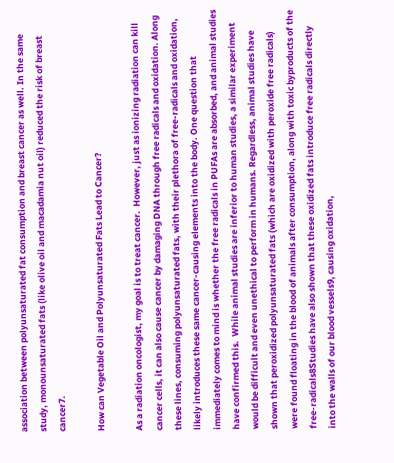association between polyunsaturated fat consumption and breast cancer as well. In the same study, monounsaturated fats (like olive oil and macadamia nut oil) reduced the risk of breast cancer7.

How can Vegetable Oil and Polyunsaturated Fats Lead to Cancer?

As a radiation oncologist, my goal is to treat cancer.  However, just as ionizing radiation can kill cancer cells, it can also cause cancer by damaging DNA through free radicals and oxidation. Along these lines, consuming polyunsaturated fats, with their plethora of free-radicals and oxidation, likely introduces these same cancer-causing elements into the body. One question that immediately comes to mind is whether the free radicals in PUFAs are absorbed, and animal studies have confirmed this.  While animal studies are inferior to human studies, a similar experiment would be difficult and even unethical to perform in humans. Regardless, animal studies have shown that peroxidized polyunsaturated fats (which are oxidized with peroxide free radicals) were found floating in the blood of animals after consumption, along with toxic byproducts of the free-radicals8Studies have also shown that these oxidized fats introduce free radicals directly into the walls of our blood vessels9, causing oxidation,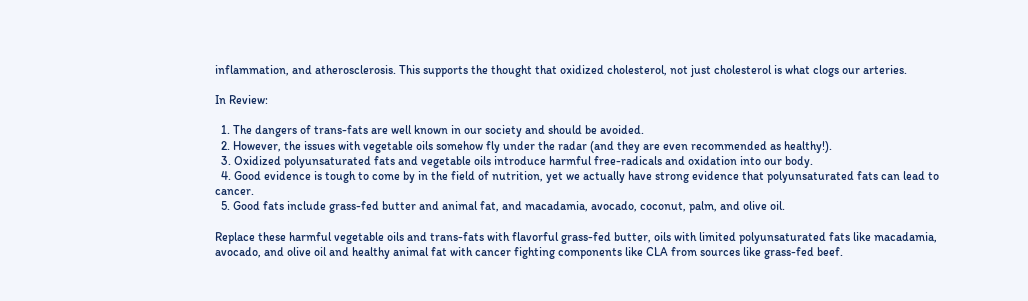inflammation, and atherosclerosis. This supports the thought that oxidized cholesterol, not just cholesterol is what clogs our arteries.

In Review:

  1. The dangers of trans-fats are well known in our society and should be avoided.
  2. However, the issues with vegetable oils somehow fly under the radar (and they are even recommended as healthy!).
  3. Oxidized polyunsaturated fats and vegetable oils introduce harmful free-radicals and oxidation into our body.
  4. Good evidence is tough to come by in the field of nutrition, yet we actually have strong evidence that polyunsaturated fats can lead to cancer.
  5. Good fats include grass-fed butter and animal fat, and macadamia, avocado, coconut, palm, and olive oil.

Replace these harmful vegetable oils and trans-fats with flavorful grass-fed butter, oils with limited polyunsaturated fats like macadamia, avocado, and olive oil and healthy animal fat with cancer fighting components like CLA from sources like grass-fed beef.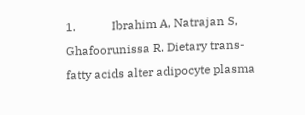1.            Ibrahim A, Natrajan S, Ghafoorunissa R. Dietary trans-fatty acids alter adipocyte plasma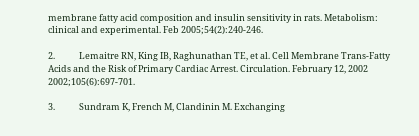membrane fatty acid composition and insulin sensitivity in rats. Metabolism: clinical and experimental. Feb 2005;54(2):240-246.

2.            Lemaitre RN, King IB, Raghunathan TE, et al. Cell Membrane Trans-Fatty Acids and the Risk of Primary Cardiac Arrest. Circulation. February 12, 2002 2002;105(6):697-701.

3.            Sundram K, French M, Clandinin M. Exchanging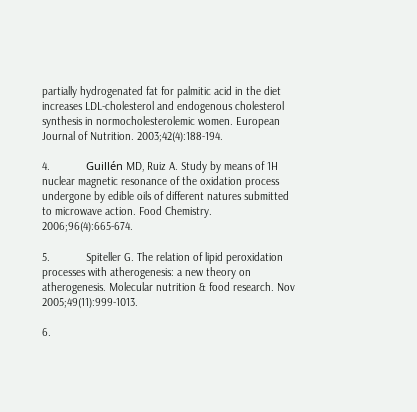partially hydrogenated fat for palmitic acid in the diet increases LDL-cholesterol and endogenous cholesterol synthesis in normocholesterolemic women. European Journal of Nutrition. 2003;42(4):188-194.

4.            Guillén MD, Ruiz A. Study by means of 1H nuclear magnetic resonance of the oxidation process undergone by edible oils of different natures submitted to microwave action. Food Chemistry. 2006;96(4):665-674.

5.            Spiteller G. The relation of lipid peroxidation processes with atherogenesis: a new theory on atherogenesis. Molecular nutrition & food research. Nov 2005;49(11):999-1013.

6.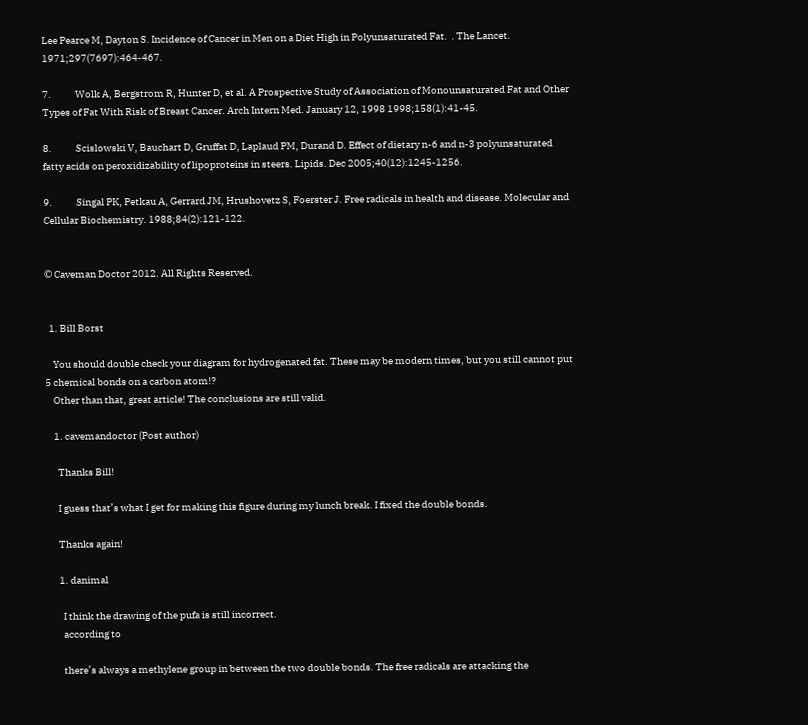Lee Pearce M, Dayton S. Incidence of Cancer in Men on a Diet High in Polyunsaturated Fat.  . The Lancet. 1971;297(7697):464-467.

7.            Wolk A, Bergstrom R, Hunter D, et al. A Prospective Study of Association of Monounsaturated Fat and Other Types of Fat With Risk of Breast Cancer. Arch Intern Med. January 12, 1998 1998;158(1):41-45.

8.            Scislowski V, Bauchart D, Gruffat D, Laplaud PM, Durand D. Effect of dietary n-6 and n-3 polyunsaturated fatty acids on peroxidizability of lipoproteins in steers. Lipids. Dec 2005;40(12):1245-1256.

9.            Singal PK, Petkau A, Gerrard JM, Hrushovetz S, Foerster J. Free radicals in health and disease. Molecular and Cellular Biochemistry. 1988;84(2):121-122.


© Caveman Doctor 2012. All Rights Reserved.


  1. Bill Borst

    You should double check your diagram for hydrogenated fat. These may be modern times, but you still cannot put 5 chemical bonds on a carbon atom!?
    Other than that, great article! The conclusions are still valid.

    1. cavemandoctor (Post author)

      Thanks Bill!

      I guess that’s what I get for making this figure during my lunch break. I fixed the double bonds.

      Thanks again!

      1. danimal

        I think the drawing of the pufa is still incorrect.
        according to

        there’s always a methylene group in between the two double bonds. The free radicals are attacking the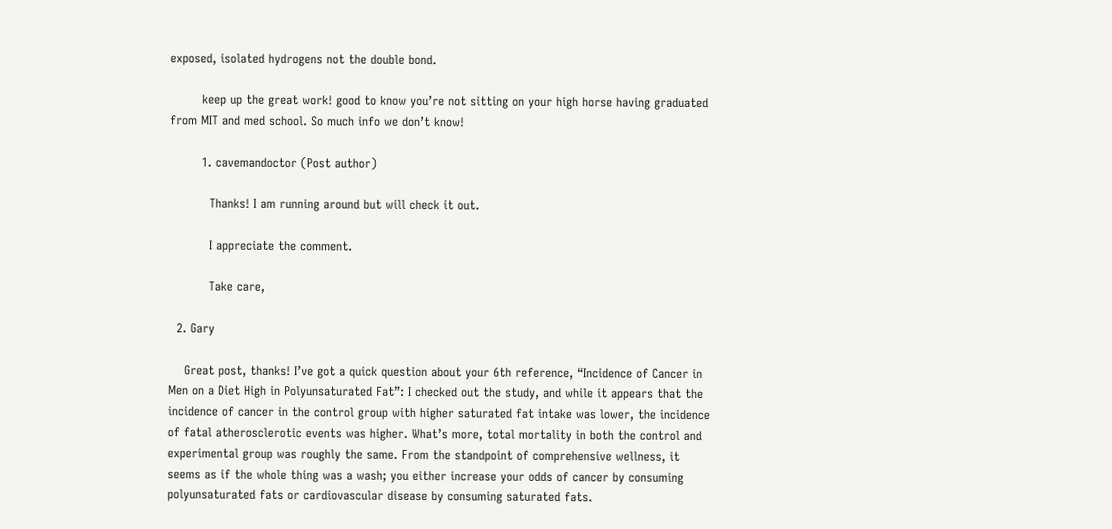exposed, isolated hydrogens not the double bond.

        keep up the great work! good to know you’re not sitting on your high horse having graduated from MIT and med school. So much info we don’t know!

        1. cavemandoctor (Post author)

          Thanks! I am running around but will check it out.

          I appreciate the comment.

          Take care,

  2. Gary

    Great post, thanks! I’ve got a quick question about your 6th reference, “Incidence of Cancer in Men on a Diet High in Polyunsaturated Fat”: I checked out the study, and while it appears that the incidence of cancer in the control group with higher saturated fat intake was lower, the incidence of fatal atherosclerotic events was higher. What’s more, total mortality in both the control and experimental group was roughly the same. From the standpoint of comprehensive wellness, it seems as if the whole thing was a wash; you either increase your odds of cancer by consuming polyunsaturated fats or cardiovascular disease by consuming saturated fats.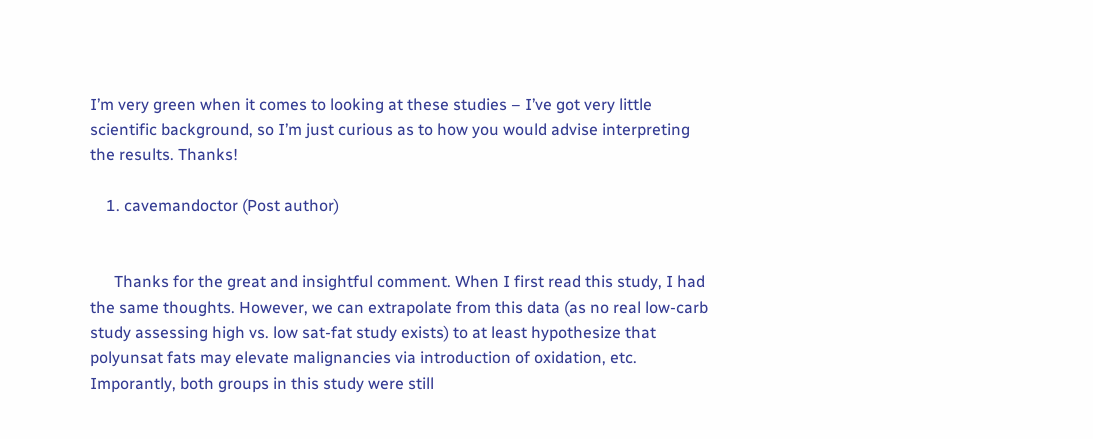I’m very green when it comes to looking at these studies – I’ve got very little scientific background, so I’m just curious as to how you would advise interpreting the results. Thanks!

    1. cavemandoctor (Post author)


      Thanks for the great and insightful comment. When I first read this study, I had the same thoughts. However, we can extrapolate from this data (as no real low-carb study assessing high vs. low sat-fat study exists) to at least hypothesize that polyunsat fats may elevate malignancies via introduction of oxidation, etc. Imporantly, both groups in this study were still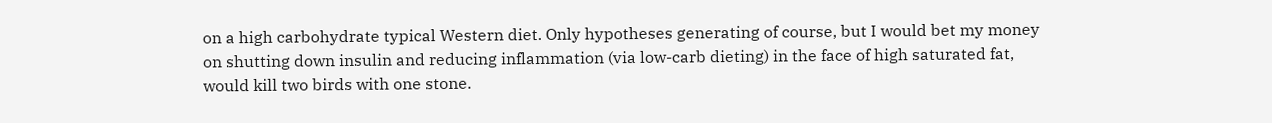on a high carbohydrate typical Western diet. Only hypotheses generating of course, but I would bet my money on shutting down insulin and reducing inflammation (via low-carb dieting) in the face of high saturated fat, would kill two birds with one stone.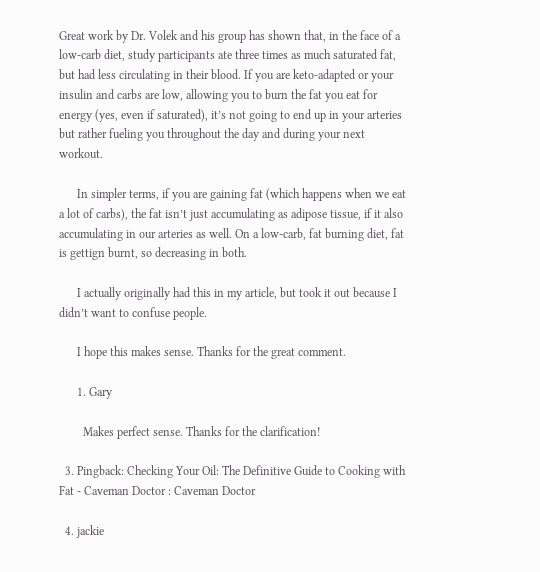Great work by Dr. Volek and his group has shown that, in the face of a low-carb diet, study participants ate three times as much saturated fat, but had less circulating in their blood. If you are keto-adapted or your insulin and carbs are low, allowing you to burn the fat you eat for energy (yes, even if saturated), it’s not going to end up in your arteries but rather fueling you throughout the day and during your next workout.

      In simpler terms, if you are gaining fat (which happens when we eat a lot of carbs), the fat isn’t just accumulating as adipose tissue, if it also accumulating in our arteries as well. On a low-carb, fat burning diet, fat is gettign burnt, so decreasing in both.

      I actually originally had this in my article, but took it out because I didn’t want to confuse people.

      I hope this makes sense. Thanks for the great comment.

      1. Gary

        Makes perfect sense. Thanks for the clarification!

  3. Pingback: Checking Your Oil: The Definitive Guide to Cooking with Fat - Caveman Doctor : Caveman Doctor

  4. jackie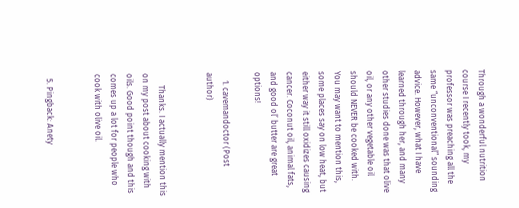Through a wonderful nutrition course I recently took, my professor was preaching all the same “unconventional” sounding advice. However, what I have learned through her, and many other studies done was that olive oil, or any other vegetable oil should NEVER be cooked with. You may want to mention this, some places say on low heat, but either way it still oxidizes causing cancer. Coconut oil, animal fats, and good ol’ butter are great options!

    1. cavemandoctor (Post author)


      Thanks. I actually mention this on my post about cooking with oils. Good point though and this comes up a lot for people who cook with olive oil.


  5. Pingback: Anety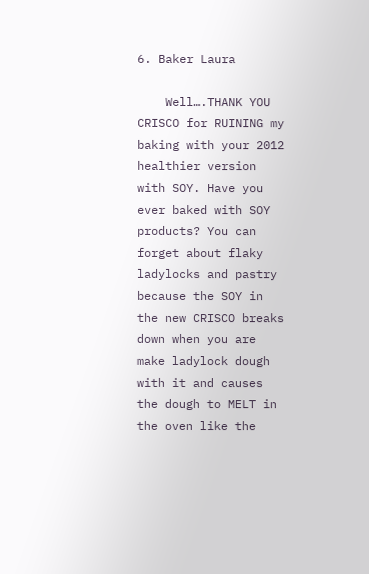6. Baker Laura

    Well….THANK YOU CRISCO for RUINING my baking with your 2012 healthier version with SOY. Have you ever baked with SOY products? You can forget about flaky ladylocks and pastry because the SOY in the new CRISCO breaks down when you are make ladylock dough with it and causes the dough to MELT in the oven like the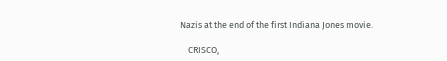Nazis at the end of the first Indiana Jones movie.

    CRISCO,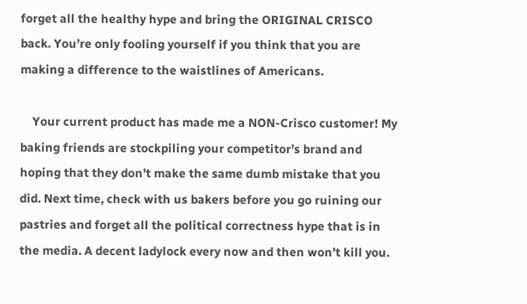forget all the healthy hype and bring the ORIGINAL CRISCO back. You’re only fooling yourself if you think that you are making a difference to the waistlines of Americans.

    Your current product has made me a NON-Crisco customer! My baking friends are stockpiling your competitor’s brand and hoping that they don’t make the same dumb mistake that you did. Next time, check with us bakers before you go ruining our pastries and forget all the political correctness hype that is in the media. A decent ladylock every now and then won’t kill you.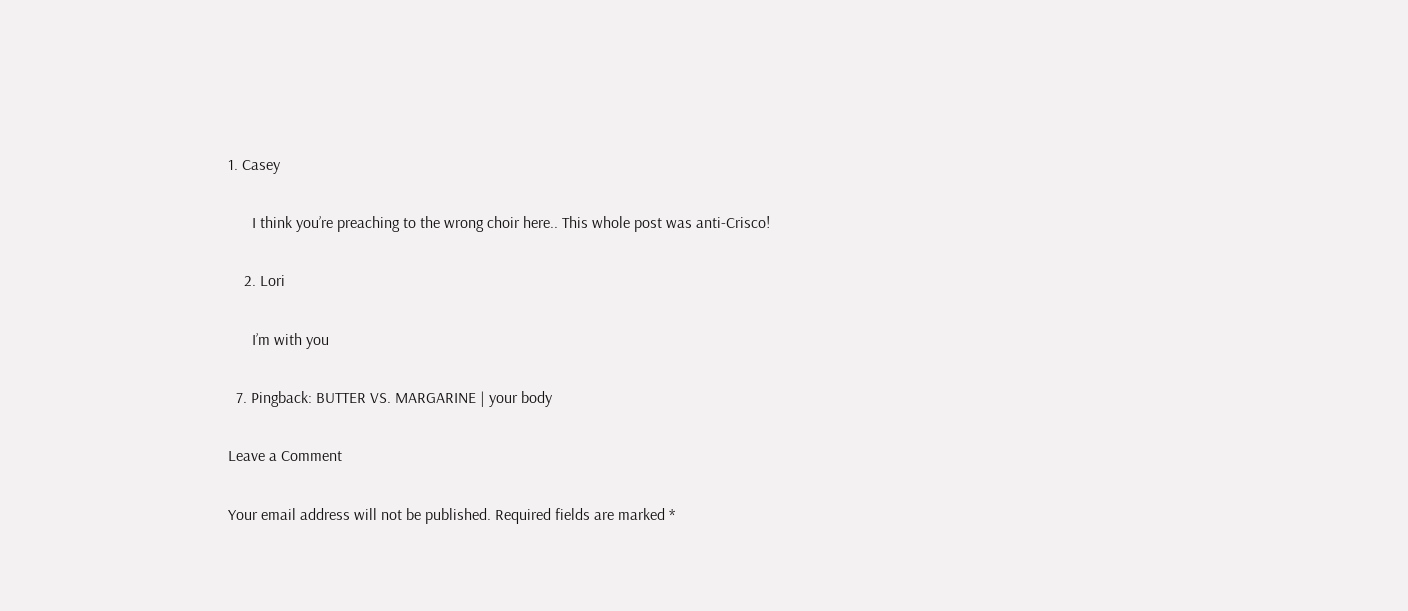1. Casey

      I think you’re preaching to the wrong choir here.. This whole post was anti-Crisco!

    2. Lori

      I’m with you

  7. Pingback: BUTTER VS. MARGARINE | your body

Leave a Comment

Your email address will not be published. Required fields are marked *